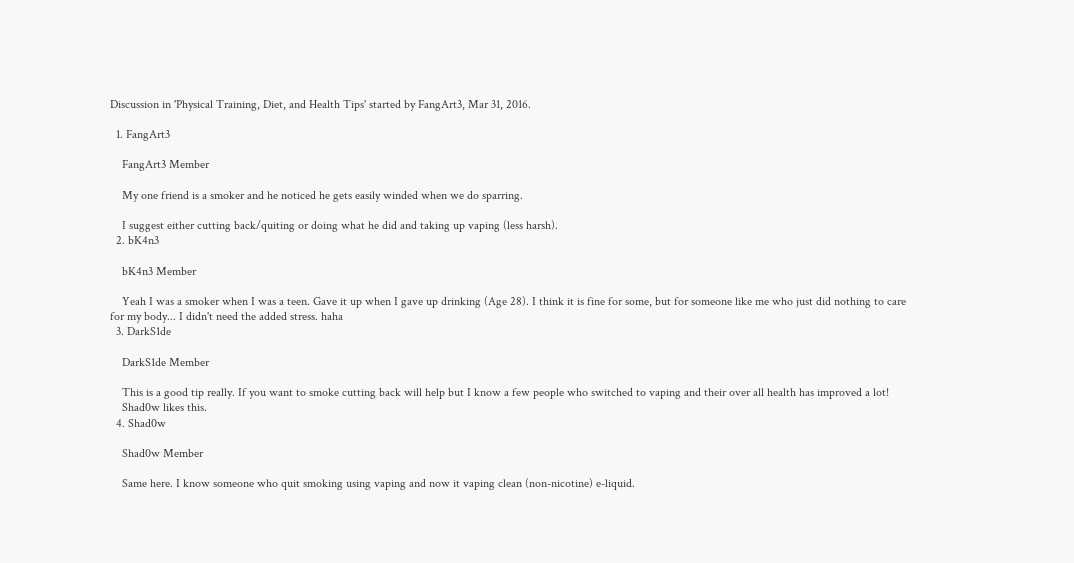Discussion in 'Physical Training, Diet, and Health Tips' started by FangArt3, Mar 31, 2016.

  1. FangArt3

    FangArt3 Member

    My one friend is a smoker and he noticed he gets easily winded when we do sparring.

    I suggest either cutting back/quiting or doing what he did and taking up vaping (less harsh).
  2. bK4n3

    bK4n3 Member

    Yeah I was a smoker when I was a teen. Gave it up when I gave up drinking (Age 28). I think it is fine for some, but for someone like me who just did nothing to care for my body... I didn't need the added stress. haha
  3. DarkS1de

    DarkS1de Member

    This is a good tip really. If you want to smoke cutting back will help but I know a few people who switched to vaping and their over all health has improved a lot!
    Shad0w likes this.
  4. Shad0w

    Shad0w Member

    Same here. I know someone who quit smoking using vaping and now it vaping clean (non-nicotine) e-liquid.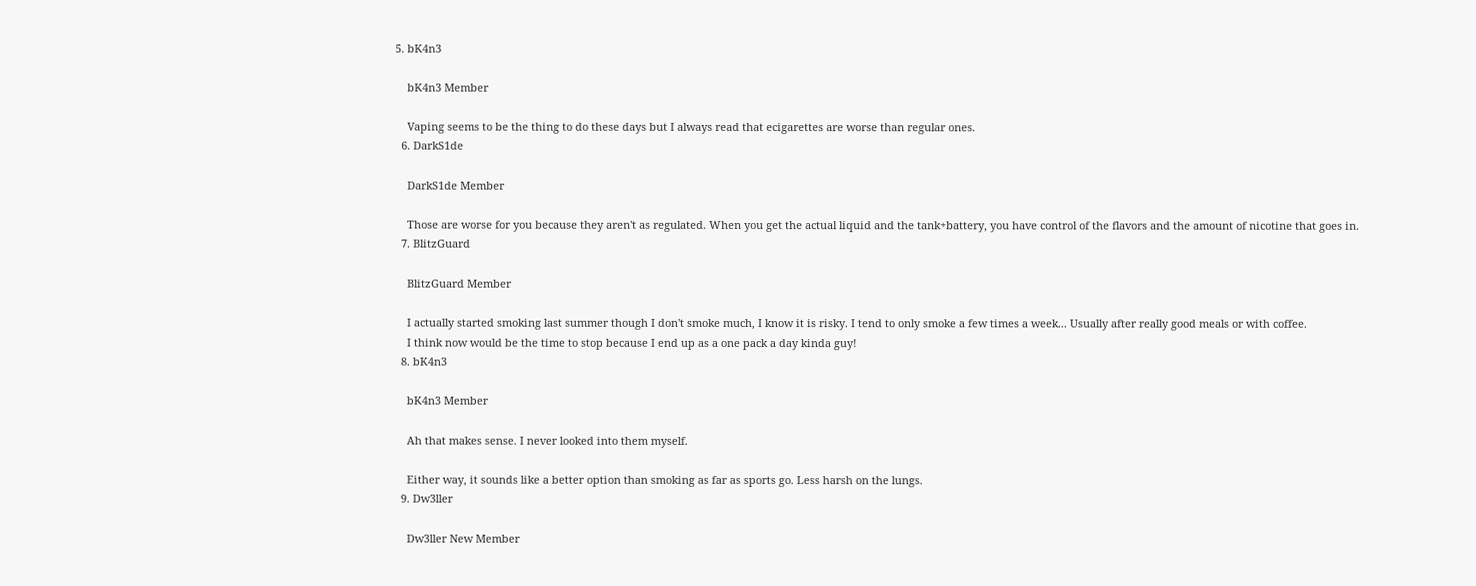5. bK4n3

    bK4n3 Member

    Vaping seems to be the thing to do these days but I always read that ecigarettes are worse than regular ones.
  6. DarkS1de

    DarkS1de Member

    Those are worse for you because they aren't as regulated. When you get the actual liquid and the tank+battery, you have control of the flavors and the amount of nicotine that goes in.
  7. BlitzGuard

    BlitzGuard Member

    I actually started smoking last summer though I don't smoke much, I know it is risky. I tend to only smoke a few times a week... Usually after really good meals or with coffee.
    I think now would be the time to stop because I end up as a one pack a day kinda guy!
  8. bK4n3

    bK4n3 Member

    Ah that makes sense. I never looked into them myself.

    Either way, it sounds like a better option than smoking as far as sports go. Less harsh on the lungs.
  9. Dw3ller

    Dw3ller New Member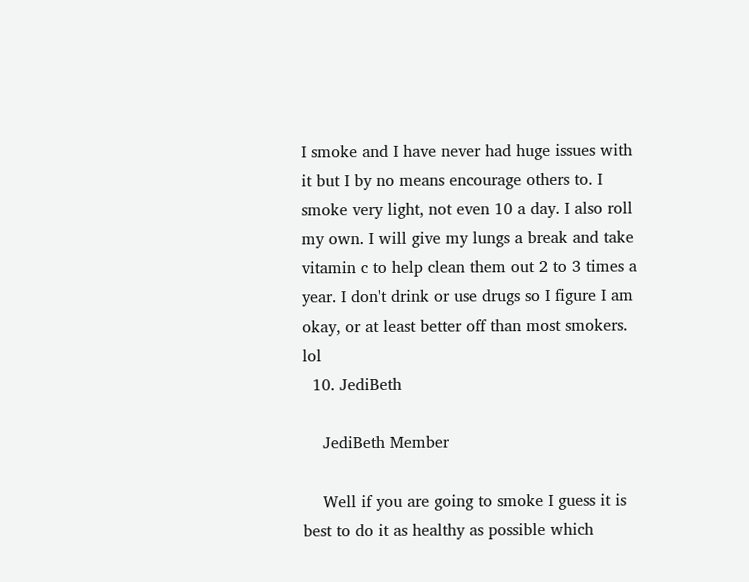I smoke and I have never had huge issues with it but I by no means encourage others to. I smoke very light, not even 10 a day. I also roll my own. I will give my lungs a break and take vitamin c to help clean them out 2 to 3 times a year. I don't drink or use drugs so I figure I am okay, or at least better off than most smokers. lol
  10. JediBeth

    JediBeth Member

    Well if you are going to smoke I guess it is best to do it as healthy as possible which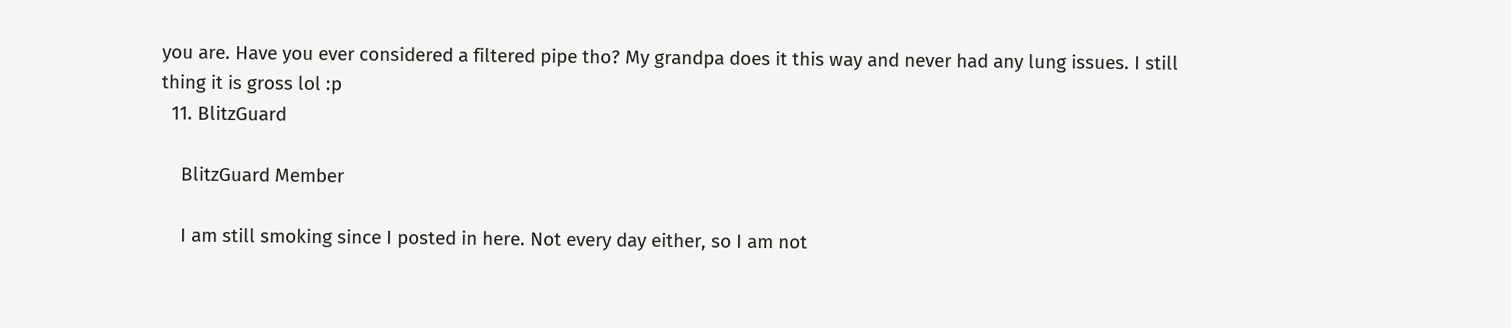you are. Have you ever considered a filtered pipe tho? My grandpa does it this way and never had any lung issues. I still thing it is gross lol :p
  11. BlitzGuard

    BlitzGuard Member

    I am still smoking since I posted in here. Not every day either, so I am not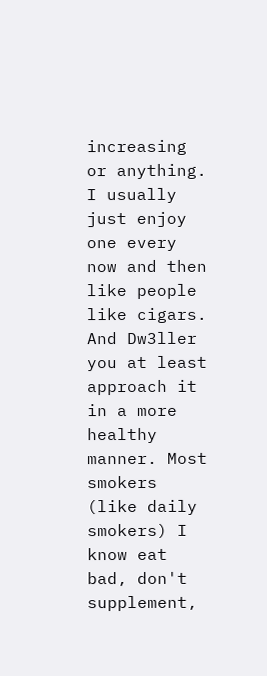increasing or anything. I usually just enjoy one every now and then like people like cigars. And Dw3ller you at least approach it in a more healthy manner. Most smokers (like daily smokers) I know eat bad, don't supplement,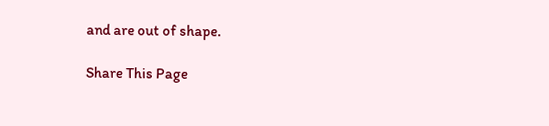and are out of shape.

Share This Page